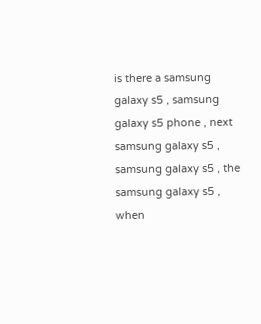is there a samsung galaxy s5 , samsung galaxy s5 phone , next samsung galaxy s5 , samsung galaxy s5 , the samsung galaxy s5 , when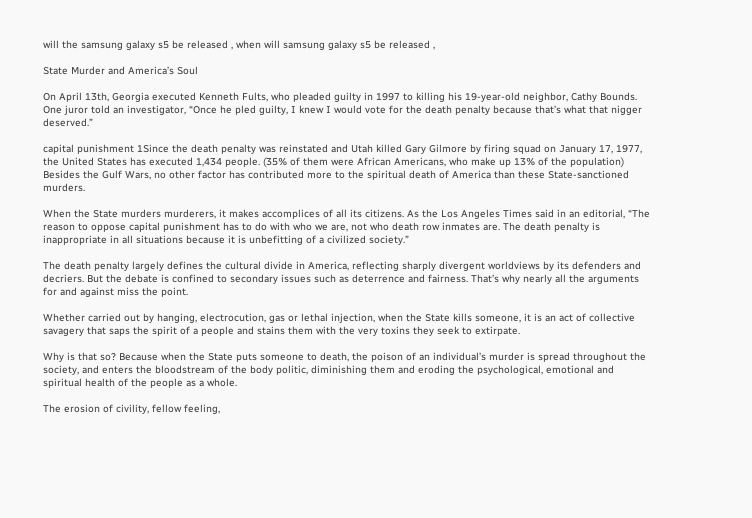will the samsung galaxy s5 be released , when will samsung galaxy s5 be released ,

State Murder and America’s Soul

On April 13th, Georgia executed Kenneth Fults, who pleaded guilty in 1997 to killing his 19-year-old neighbor, Cathy Bounds. One juror told an investigator, “Once he pled guilty, I knew I would vote for the death penalty because that’s what that nigger deserved.”

capital punishment 1Since the death penalty was reinstated and Utah killed Gary Gilmore by firing squad on January 17, 1977, the United States has executed 1,434 people. (35% of them were African Americans, who make up 13% of the population) Besides the Gulf Wars, no other factor has contributed more to the spiritual death of America than these State-sanctioned murders.

When the State murders murderers, it makes accomplices of all its citizens. As the Los Angeles Times said in an editorial, “The reason to oppose capital punishment has to do with who we are, not who death row inmates are. The death penalty is inappropriate in all situations because it is unbefitting of a civilized society.”

The death penalty largely defines the cultural divide in America, reflecting sharply divergent worldviews by its defenders and decriers. But the debate is confined to secondary issues such as deterrence and fairness. That’s why nearly all the arguments for and against miss the point.

Whether carried out by hanging, electrocution, gas or lethal injection, when the State kills someone, it is an act of collective savagery that saps the spirit of a people and stains them with the very toxins they seek to extirpate.

Why is that so? Because when the State puts someone to death, the poison of an individual’s murder is spread throughout the society, and enters the bloodstream of the body politic, diminishing them and eroding the psychological, emotional and spiritual health of the people as a whole.

The erosion of civility, fellow feeling,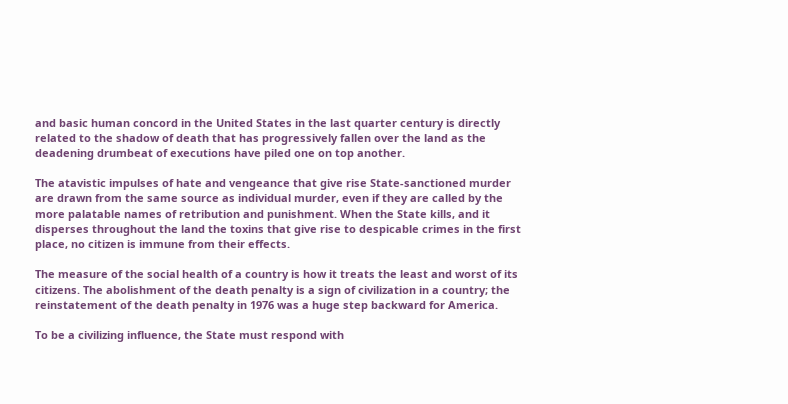and basic human concord in the United States in the last quarter century is directly related to the shadow of death that has progressively fallen over the land as the deadening drumbeat of executions have piled one on top another.

The atavistic impulses of hate and vengeance that give rise State-sanctioned murder are drawn from the same source as individual murder, even if they are called by the more palatable names of retribution and punishment. When the State kills, and it disperses throughout the land the toxins that give rise to despicable crimes in the first place, no citizen is immune from their effects.

The measure of the social health of a country is how it treats the least and worst of its citizens. The abolishment of the death penalty is a sign of civilization in a country; the reinstatement of the death penalty in 1976 was a huge step backward for America.

To be a civilizing influence, the State must respond with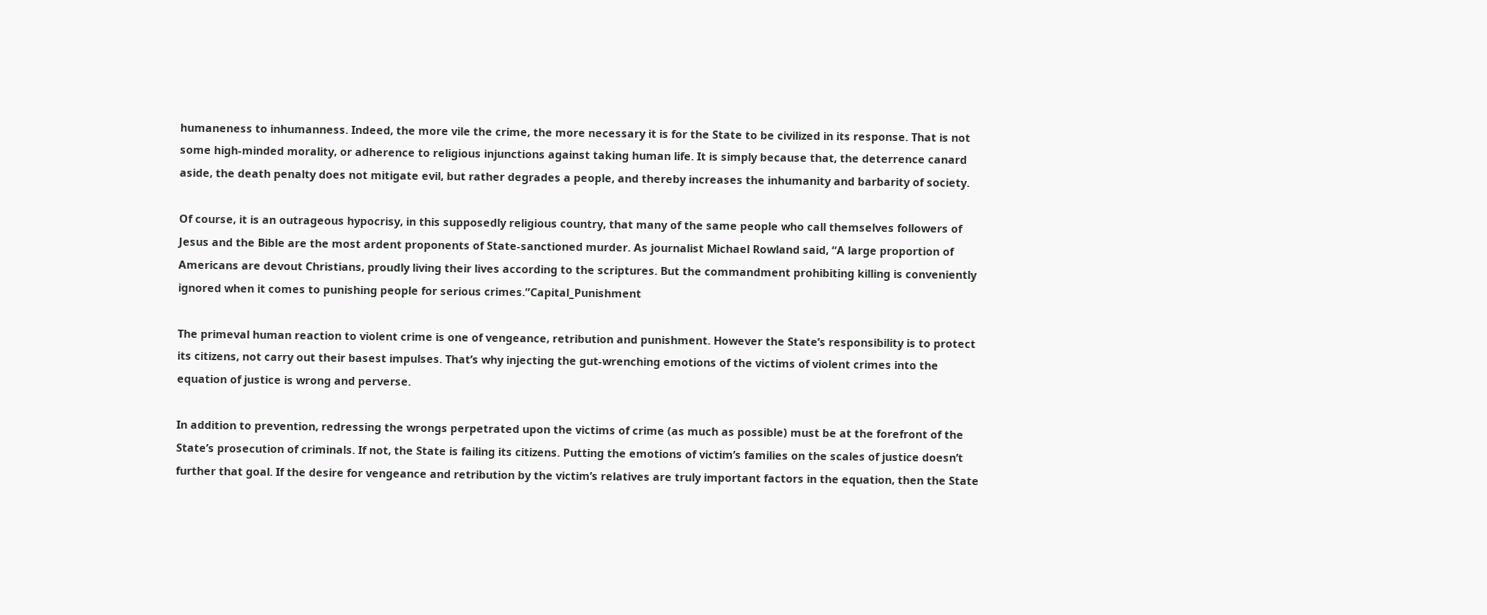humaneness to inhumanness. Indeed, the more vile the crime, the more necessary it is for the State to be civilized in its response. That is not some high-minded morality, or adherence to religious injunctions against taking human life. It is simply because that, the deterrence canard aside, the death penalty does not mitigate evil, but rather degrades a people, and thereby increases the inhumanity and barbarity of society.

Of course, it is an outrageous hypocrisy, in this supposedly religious country, that many of the same people who call themselves followers of Jesus and the Bible are the most ardent proponents of State-sanctioned murder. As journalist Michael Rowland said, “A large proportion of Americans are devout Christians, proudly living their lives according to the scriptures. But the commandment prohibiting killing is conveniently ignored when it comes to punishing people for serious crimes.”Capital_Punishment

The primeval human reaction to violent crime is one of vengeance, retribution and punishment. However the State’s responsibility is to protect its citizens, not carry out their basest impulses. That’s why injecting the gut-wrenching emotions of the victims of violent crimes into the equation of justice is wrong and perverse.

In addition to prevention, redressing the wrongs perpetrated upon the victims of crime (as much as possible) must be at the forefront of the State’s prosecution of criminals. If not, the State is failing its citizens. Putting the emotions of victim’s families on the scales of justice doesn’t further that goal. If the desire for vengeance and retribution by the victim’s relatives are truly important factors in the equation, then the State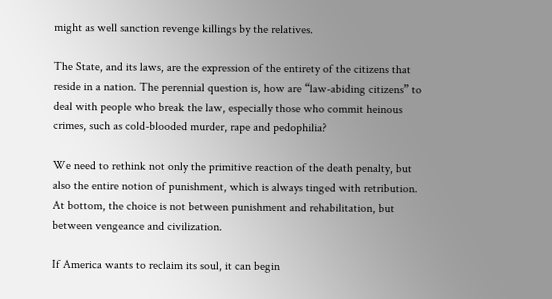might as well sanction revenge killings by the relatives.

The State, and its laws, are the expression of the entirety of the citizens that reside in a nation. The perennial question is, how are “law-abiding citizens” to deal with people who break the law, especially those who commit heinous crimes, such as cold-blooded murder, rape and pedophilia?

We need to rethink not only the primitive reaction of the death penalty, but also the entire notion of punishment, which is always tinged with retribution. At bottom, the choice is not between punishment and rehabilitation, but between vengeance and civilization.

If America wants to reclaim its soul, it can begin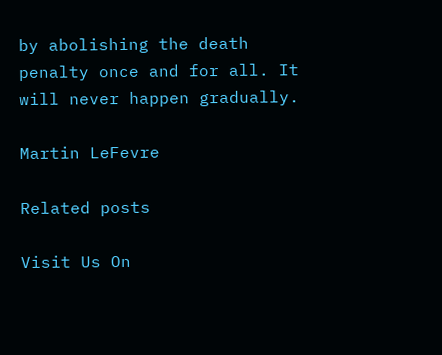by abolishing the death penalty once and for all. It will never happen gradually.

Martin LeFevre

Related posts

Visit Us On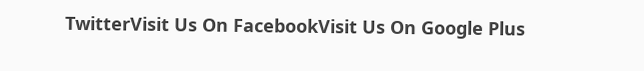TwitterVisit Us On FacebookVisit Us On Google Plus